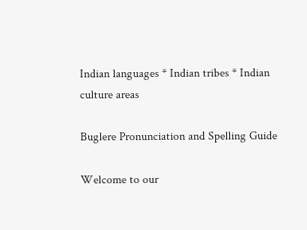Indian languages * Indian tribes * Indian culture areas

Buglere Pronunciation and Spelling Guide

Welcome to our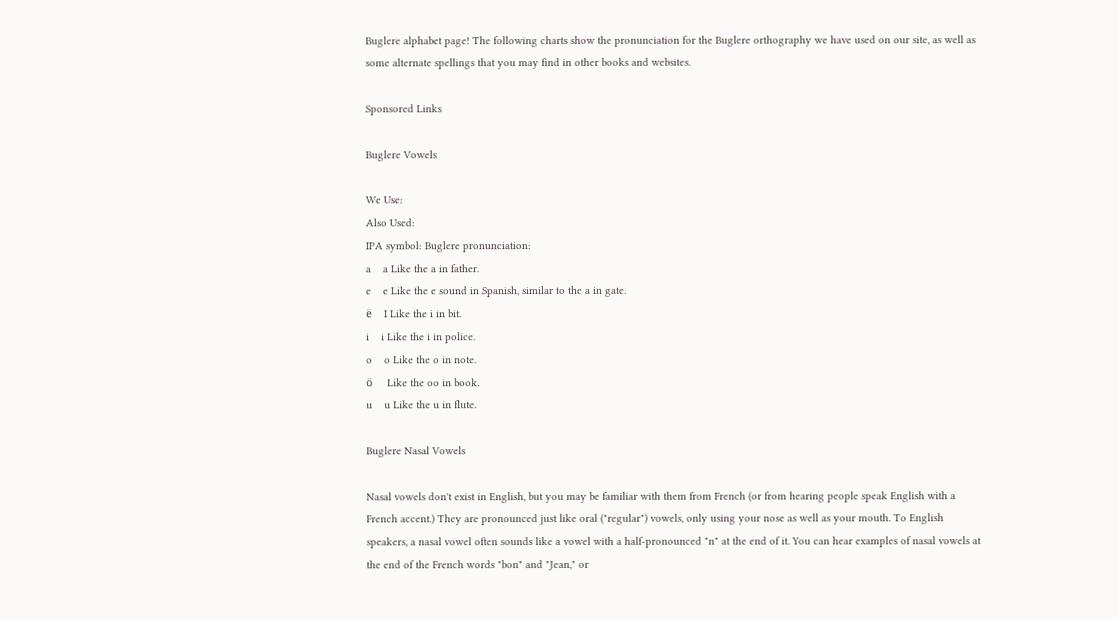Buglere alphabet page! The following charts show the pronunciation for the Buglere orthography we have used on our site, as well as some alternate spellings that you may find in other books and websites.

Sponsored Links

Buglere Vowels

We Use:
Also Used:
IPA symbol: Buglere pronunciation:
a    a Like the a in father.
e    e Like the e sound in Spanish, similar to the a in gate.
ë    I Like the i in bit.
i    i Like the i in police.
o    o Like the o in note.
ö     Like the oo in book.
u    u Like the u in flute.

Buglere Nasal Vowels

Nasal vowels don't exist in English, but you may be familiar with them from French (or from hearing people speak English with a French accent.) They are pronounced just like oral ("regular") vowels, only using your nose as well as your mouth. To English speakers, a nasal vowel often sounds like a vowel with a half-pronounced "n" at the end of it. You can hear examples of nasal vowels at the end of the French words "bon" and "Jean," or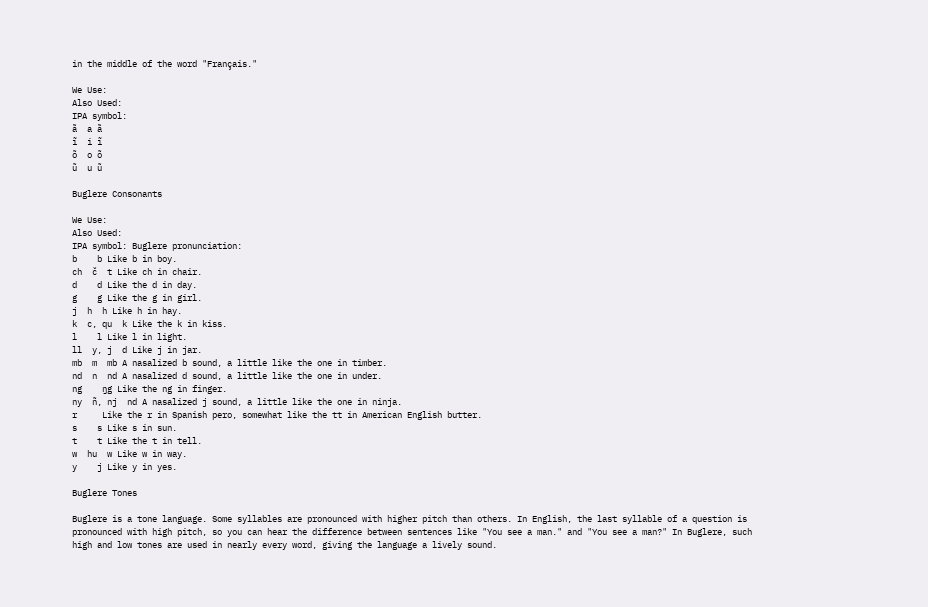in the middle of the word "Français."

We Use:
Also Used:
IPA symbol:
ã  a ã
ĩ  i ĩ
õ  o õ
ũ  u ũ

Buglere Consonants

We Use:
Also Used:
IPA symbol: Buglere pronunciation:
b    b Like b in boy.
ch  č  t Like ch in chair.
d    d Like the d in day.
g    g Like the g in girl.
j  h  h Like h in hay.
k  c, qu  k Like the k in kiss.
l    l Like l in light.
ll  y, j  d Like j in jar.
mb  m  mb A nasalized b sound, a little like the one in timber.
nd  n  nd A nasalized d sound, a little like the one in under.
ng    ŋg Like the ng in finger.
ny  ñ, nj  nd A nasalized j sound, a little like the one in ninja.
r     Like the r in Spanish pero, somewhat like the tt in American English butter.
s    s Like s in sun.
t    t Like the t in tell.
w  hu  w Like w in way.
y    j Like y in yes.

Buglere Tones

Buglere is a tone language. Some syllables are pronounced with higher pitch than others. In English, the last syllable of a question is pronounced with high pitch, so you can hear the difference between sentences like "You see a man." and "You see a man?" In Buglere, such high and low tones are used in nearly every word, giving the language a lively sound.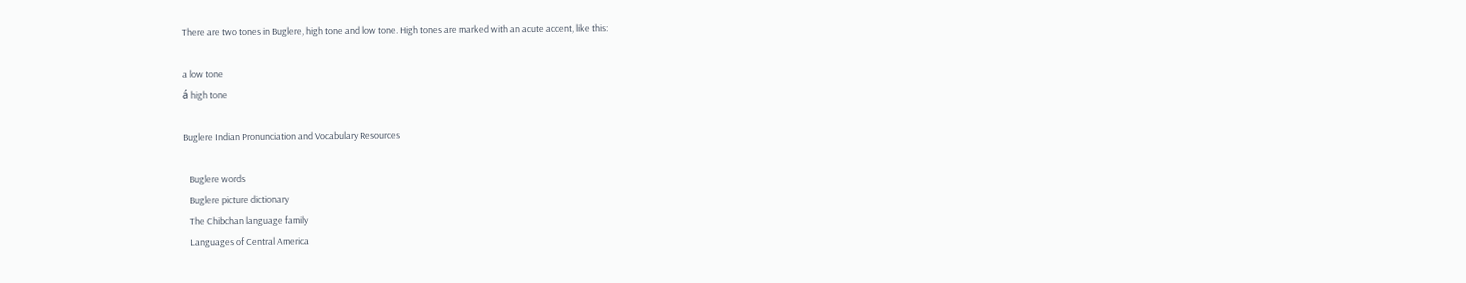There are two tones in Buglere, high tone and low tone. High tones are marked with an acute accent, like this:

a low tone
á high tone

Buglere Indian Pronunciation and Vocabulary Resources

   Buglere words
   Buglere picture dictionary
   The Chibchan language family
   Languages of Central America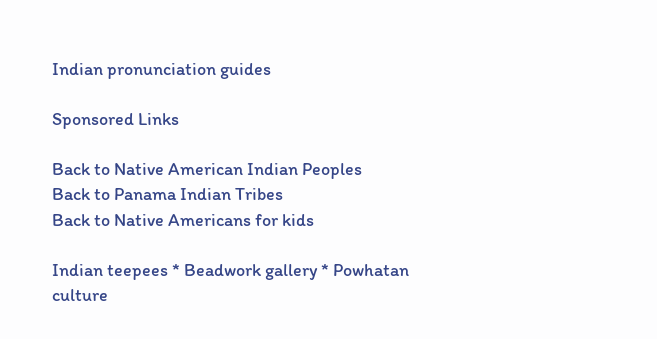Indian pronunciation guides

Sponsored Links

Back to Native American Indian Peoples
Back to Panama Indian Tribes
Back to Native Americans for kids

Indian teepees * Beadwork gallery * Powhatan culture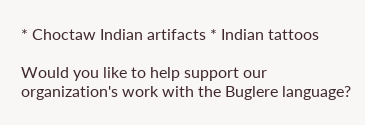* Choctaw Indian artifacts * Indian tattoos

Would you like to help support our organization's work with the Buglere language?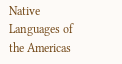Native Languages of the Americas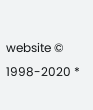website © 1998-2020 *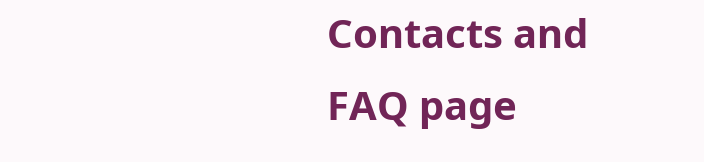Contacts and FAQ page